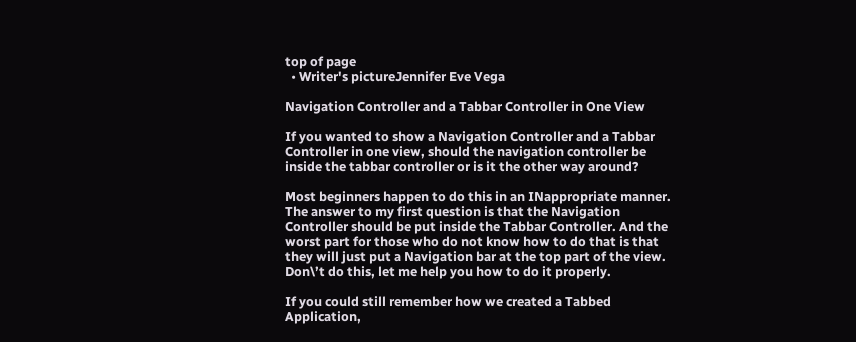top of page
  • Writer's pictureJennifer Eve Vega

Navigation Controller and a Tabbar Controller in One View

If you wanted to show a Navigation Controller and a Tabbar Controller in one view, should the navigation controller be inside the tabbar controller or is it the other way around?

Most beginners happen to do this in an INappropriate manner. The answer to my first question is that the Navigation Controller should be put inside the Tabbar Controller. And the worst part for those who do not know how to do that is that they will just put a Navigation bar at the top part of the view. Don\’t do this, let me help you how to do it properly.

If you could still remember how we created a Tabbed Application,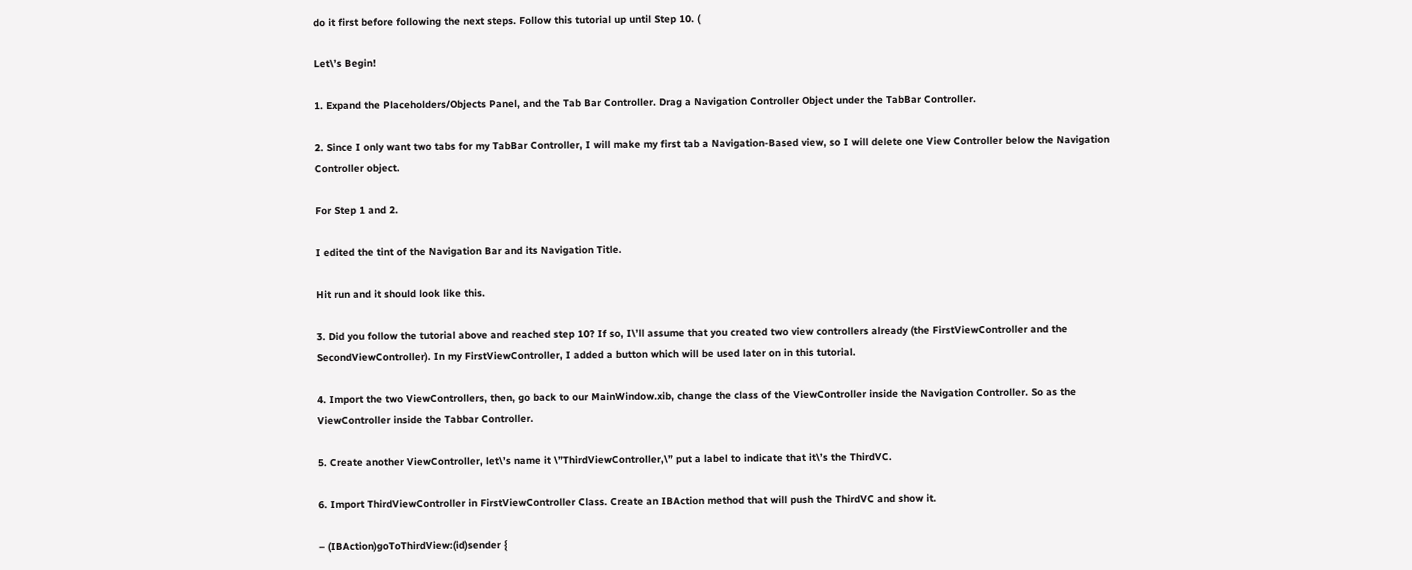do it first before following the next steps. Follow this tutorial up until Step 10. (

Let\’s Begin!

1. Expand the Placeholders/Objects Panel, and the Tab Bar Controller. Drag a Navigation Controller Object under the TabBar Controller.

2. Since I only want two tabs for my TabBar Controller, I will make my first tab a Navigation-Based view, so I will delete one View Controller below the Navigation Controller object.

For Step 1 and 2.

I edited the tint of the Navigation Bar and its Navigation Title.

Hit run and it should look like this.

3. Did you follow the tutorial above and reached step 10? If so, I\’ll assume that you created two view controllers already (the FirstViewController and the SecondViewController). In my FirstViewController, I added a button which will be used later on in this tutorial.

4. Import the two ViewControllers, then, go back to our MainWindow.xib, change the class of the ViewController inside the Navigation Controller. So as the ViewController inside the Tabbar Controller.

5. Create another ViewController, let\’s name it \”ThirdViewController,\” put a label to indicate that it\’s the ThirdVC.

6. Import ThirdViewController in FirstViewController Class. Create an IBAction method that will push the ThirdVC and show it.

– (IBAction)goToThirdView:(id)sender {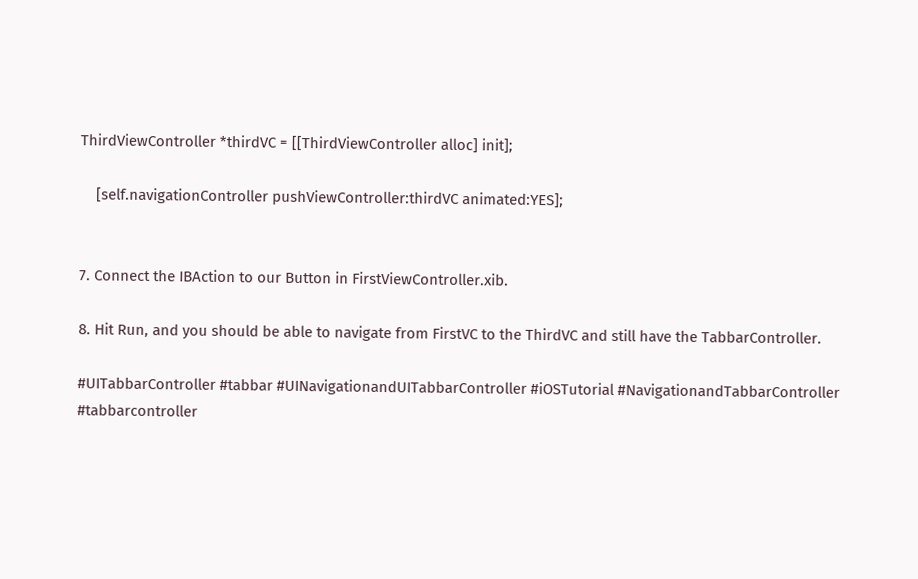ThirdViewController *thirdVC = [[ThirdViewController alloc] init];

    [self.navigationController pushViewController:thirdVC animated:YES];


7. Connect the IBAction to our Button in FirstViewController.xib.

8. Hit Run, and you should be able to navigate from FirstVC to the ThirdVC and still have the TabbarController.

#UITabbarController #tabbar #UINavigationandUITabbarController #iOSTutorial #NavigationandTabbarController #tabbarcontroller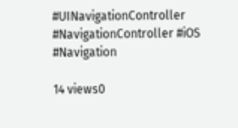#UINavigationController #NavigationController #iOS #Navigation

14 views0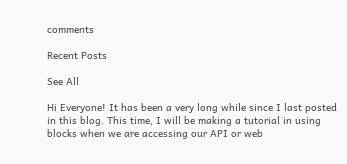comments

Recent Posts

See All

Hi Everyone! It has been a very long while since I last posted in this blog. This time, I will be making a tutorial in using blocks when we are accessing our API or web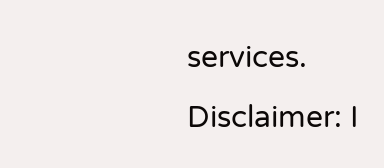services. Disclaimer: I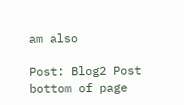am also

Post: Blog2 Post
bottom of page